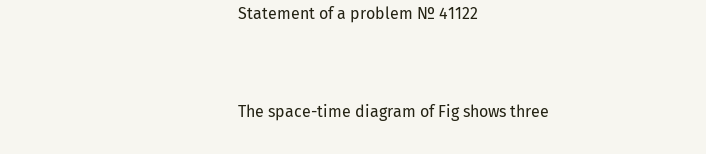Statement of a problem № 41122


The space-time diagram of Fig shows three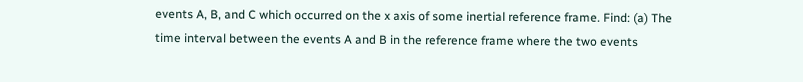events A, B, and C which occurred on the x axis of some inertial reference frame. Find: (a) The time interval between the events A and B in the reference frame where the two events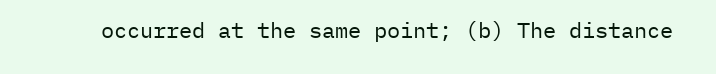occurred at the same point; (b) The distance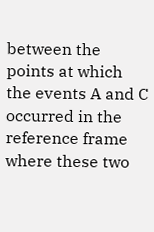between the points at which the events A and C occurred in the reference frame where these two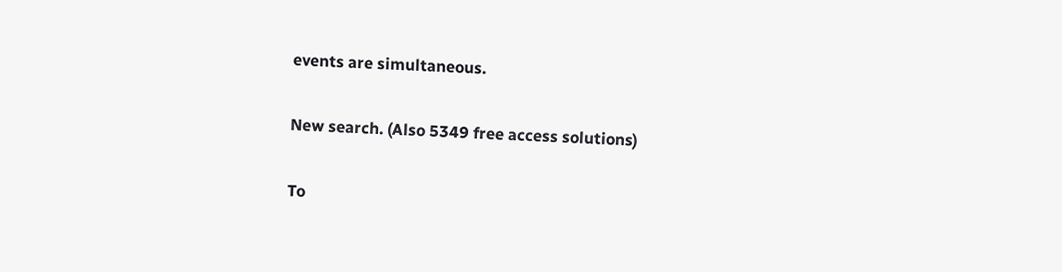events are simultaneous.

New search. (Also 5349 free access solutions)

To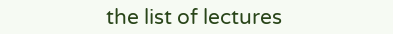the list of lectures